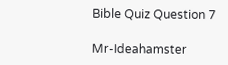Bible Quiz Question 7

Mr-Ideahamster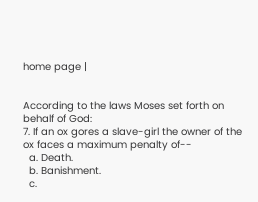home page |


According to the laws Moses set forth on behalf of God:
7. If an ox gores a slave-girl the owner of the ox faces a maximum penalty of--
  a. Death.
  b. Banishment.
  c.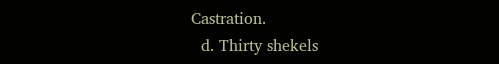Castration.
  d. Thirty shekels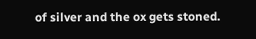of silver and the ox gets stoned.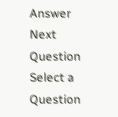Answer    Next Question     Select a Question